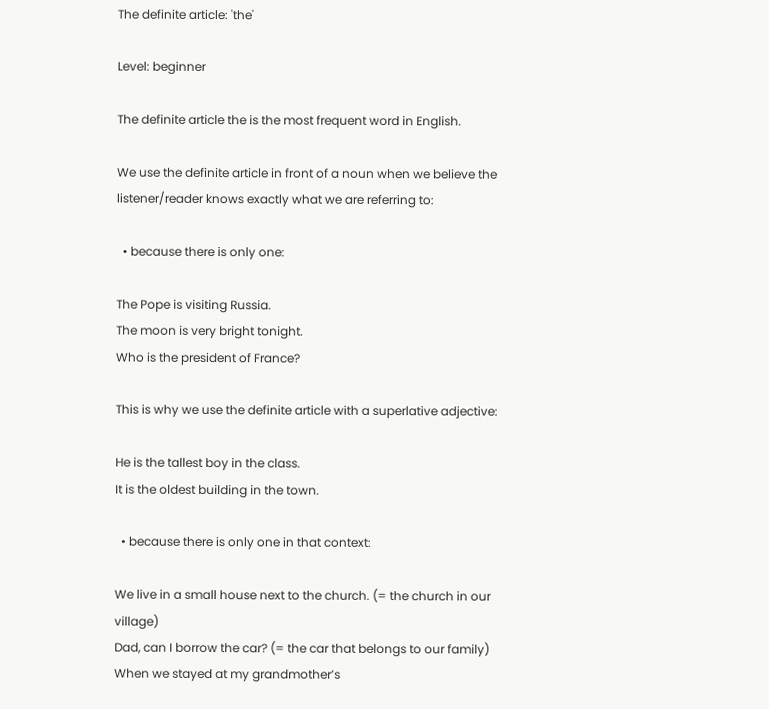The definite article: 'the'

Level: beginner

The definite article the is the most frequent word in English.

We use the definite article in front of a noun when we believe the listener/reader knows exactly what we are referring to:

  • because there is only one:

The Pope is visiting Russia.
The moon is very bright tonight.
Who is the president of France?

This is why we use the definite article with a superlative adjective:

He is the tallest boy in the class.
It is the oldest building in the town.

  • because there is only one in that context:

We live in a small house next to the church. (= the church in our village)
Dad, can I borrow the car? (= the car that belongs to our family)
When we stayed at my grandmother’s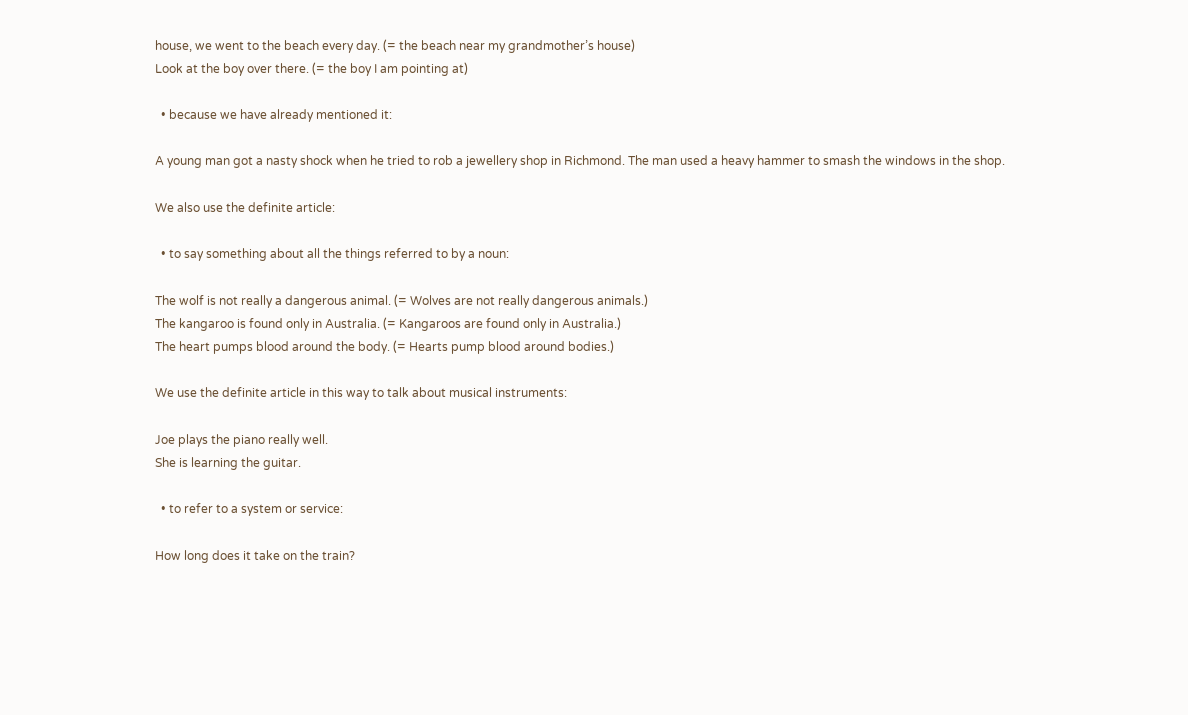house, we went to the beach every day. (= the beach near my grandmother’s house)
Look at the boy over there. (= the boy I am pointing at)

  • because we have already mentioned it:

A young man got a nasty shock when he tried to rob a jewellery shop in Richmond. The man used a heavy hammer to smash the windows in the shop.

We also use the definite article:

  • to say something about all the things referred to by a noun:

The wolf is not really a dangerous animal. (= Wolves are not really dangerous animals.)
The kangaroo is found only in Australia. (= Kangaroos are found only in Australia.)
The heart pumps blood around the body. (= Hearts pump blood around bodies.)

We use the definite article in this way to talk about musical instruments:

Joe plays the piano really well.
She is learning the guitar.

  • to refer to a system or service:

How long does it take on the train?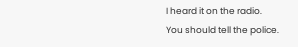I heard it on the radio.
You should tell the police.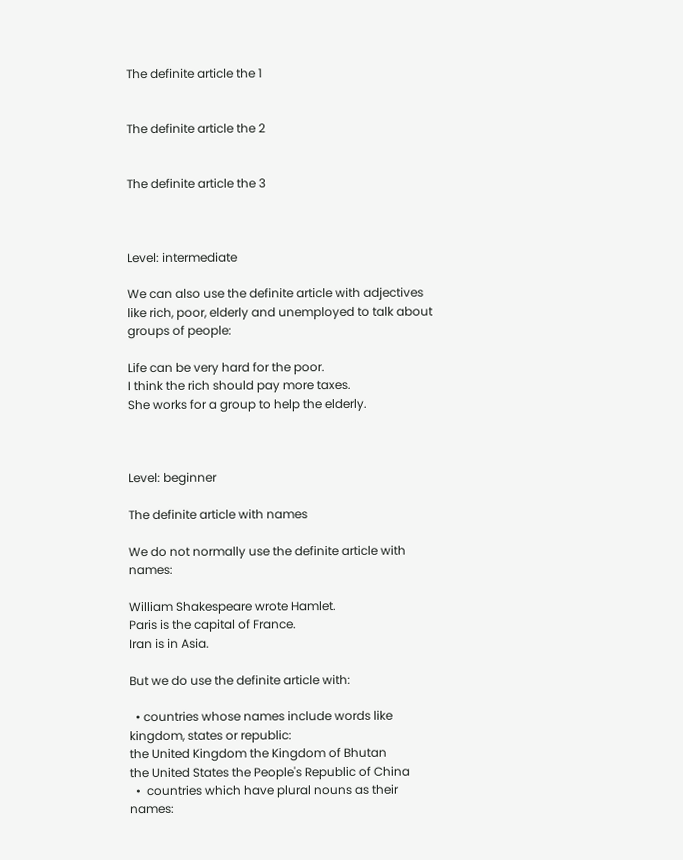The definite article the 1


The definite article the 2


The definite article the 3



Level: intermediate

We can also use the definite article with adjectives like rich, poor, elderly and unemployed to talk about groups of people:

Life can be very hard for the poor.
I think the rich should pay more taxes.
She works for a group to help the elderly.



Level: beginner

The definite article with names

We do not normally use the definite article with names:

William Shakespeare wrote Hamlet.
Paris is the capital of France.
Iran is in Asia.

But we do use the definite article with:

  • countries whose names include words like kingdom, states or republic:
the United Kingdom the Kingdom of Bhutan
the United States the People's Republic of China
  •  countries which have plural nouns as their names: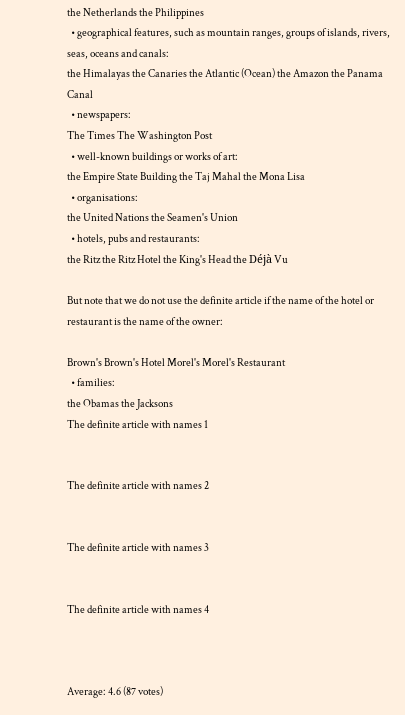the Netherlands the Philippines
  • geographical features, such as mountain ranges, groups of islands, rivers, seas, oceans and canals:
the Himalayas the Canaries the Atlantic (Ocean) the Amazon the Panama Canal
  • newspapers:
The Times The Washington Post
  • well-known buildings or works of art:
the Empire State Building the Taj Mahal the Mona Lisa
  • organisations:
the United Nations the Seamen's Union
  • hotels, pubs and restaurants:
the Ritz the Ritz Hotel the King's Head the Déjà Vu

But note that we do not use the definite article if the name of the hotel or restaurant is the name of the owner:

Brown's Brown's Hotel Morel's Morel's Restaurant
  • families:
the Obamas the Jacksons
The definite article with names 1


The definite article with names 2


The definite article with names 3


The definite article with names 4



Average: 4.6 (87 votes)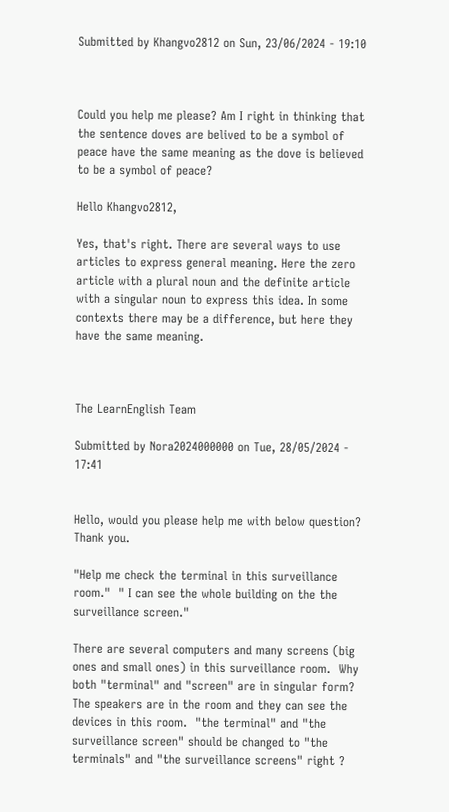Submitted by Khangvo2812 on Sun, 23/06/2024 - 19:10



Could you help me please? Am I right in thinking that the sentence doves are belived to be a symbol of peace have the same meaning as the dove is believed to be a symbol of peace?

Hello Khangvo2812,

Yes, that's right. There are several ways to use articles to express general meaning. Here the zero article with a plural noun and the definite article with a singular noun to express this idea. In some contexts there may be a difference, but here they have the same meaning.



The LearnEnglish Team

Submitted by Nora2024000000 on Tue, 28/05/2024 - 17:41


Hello, would you please help me with below question? Thank you.

"Help me check the terminal in this surveillance room."  " I can see the whole building on the the surveillance screen."

There are several computers and many screens (big ones and small ones) in this surveillance room.  Why both "terminal" and "screen" are in singular form?  The speakers are in the room and they can see the devices in this room.  "the terminal" and "the surveillance screen" should be changed to "the terminals" and "the surveillance screens" right ?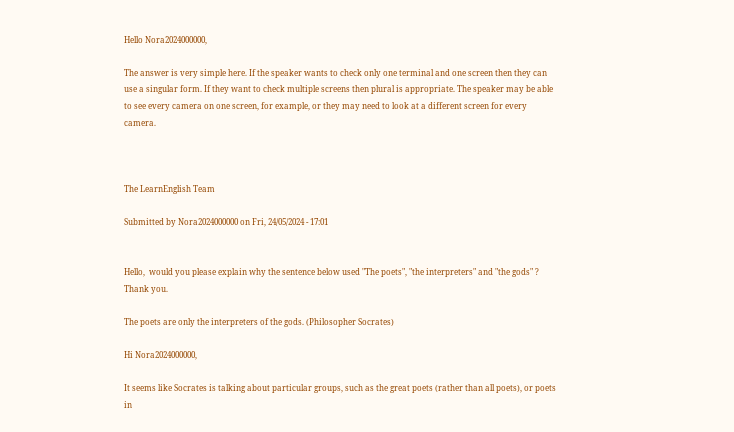Hello Nora2024000000,

The answer is very simple here. If the speaker wants to check only one terminal and one screen then they can use a singular form. If they want to check multiple screens then plural is appropriate. The speaker may be able to see every camera on one screen, for example, or they may need to look at a different screen for every camera.



The LearnEnglish Team

Submitted by Nora2024000000 on Fri, 24/05/2024 - 17:01


Hello,  would you please explain why the sentence below used "The poets", "the interpreters" and "the gods" ? Thank you.

The poets are only the interpreters of the gods. (Philosopher Socrates)

Hi Nora2024000000,

It seems like Socrates is talking about particular groups, such as the great poets (rather than all poets), or poets in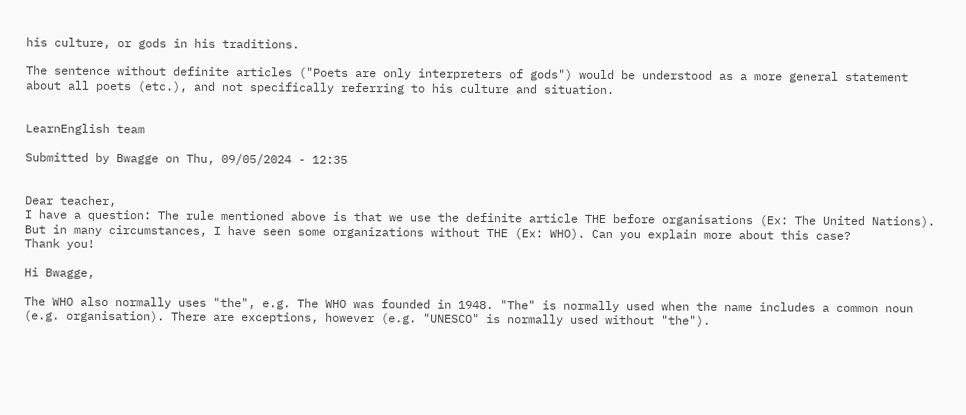his culture, or gods in his traditions.

The sentence without definite articles ("Poets are only interpreters of gods") would be understood as a more general statement about all poets (etc.), and not specifically referring to his culture and situation.


LearnEnglish team

Submitted by Bwagge on Thu, 09/05/2024 - 12:35


Dear teacher,
I have a question: The rule mentioned above is that we use the definite article THE before organisations (Ex: The United Nations). But in many circumstances, I have seen some organizations without THE (Ex: WHO). Can you explain more about this case?
Thank you!

Hi Bwagge,

The WHO also normally uses "the", e.g. The WHO was founded in 1948. "The" is normally used when the name includes a common noun (e.g. organisation). There are exceptions, however (e.g. "UNESCO" is normally used without "the").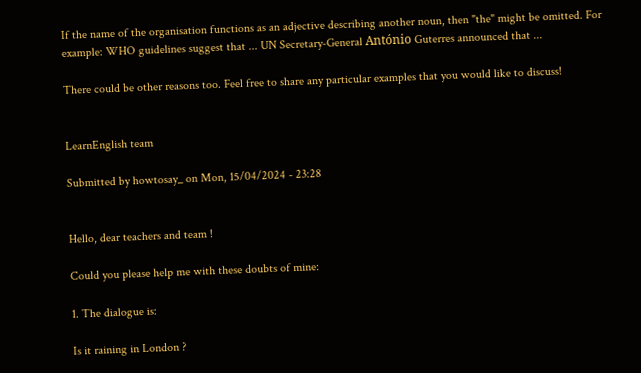If the name of the organisation functions as an adjective describing another noun, then "the" might be omitted. For example: WHO guidelines suggest that ... UN Secretary‑General António Guterres announced that ...

There could be other reasons too. Feel free to share any particular examples that you would like to discuss!


LearnEnglish team

Submitted by howtosay_ on Mon, 15/04/2024 - 23:28


Hello, dear teachers and team !

Could you please help me with these doubts of mine:

1. The dialogue is:

Is it raining in London ?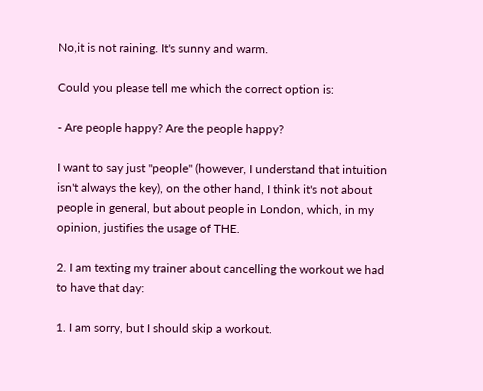No,it is not raining. It's sunny and warm.

Could you please tell me which the correct option is:

- Are people happy? Are the people happy?

I want to say just "people" (however, I understand that intuition isn't always the key), on the other hand, I think it's not about people in general, but about people in London, which, in my opinion, justifies the usage of THE.

2. I am texting my trainer about cancelling the workout we had to have that day:

1. I am sorry, but I should skip a workout.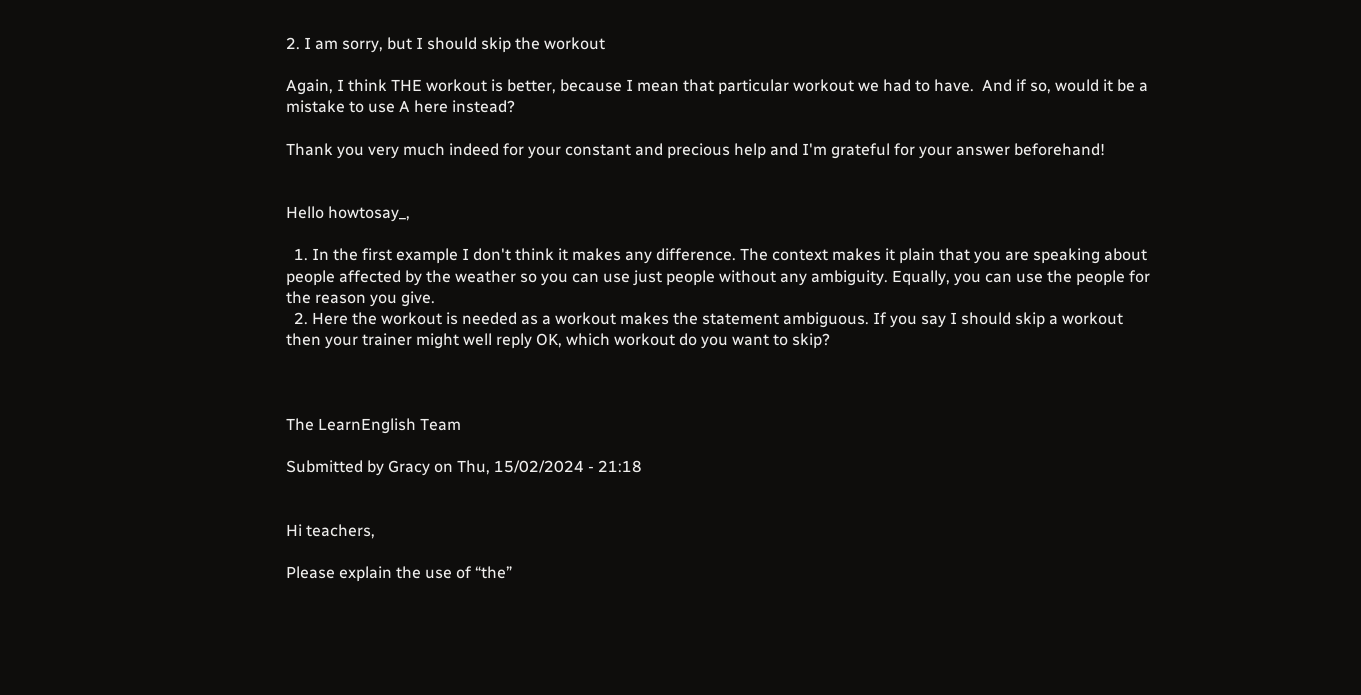2. I am sorry, but I should skip the workout

Again, I think THE workout is better, because I mean that particular workout we had to have.  And if so, would it be a mistake to use A here instead?

Thank you very much indeed for your constant and precious help and I'm grateful for your answer beforehand!


Hello howtosay_,

  1. In the first example I don't think it makes any difference. The context makes it plain that you are speaking about people affected by the weather so you can use just people without any ambiguity. Equally, you can use the people for the reason you give.
  2. Here the workout is needed as a workout makes the statement ambiguous. If you say I should skip a workout then your trainer might well reply OK, which workout do you want to skip?



The LearnEnglish Team

Submitted by Gracy on Thu, 15/02/2024 - 21:18


Hi teachers,

Please explain the use of “the”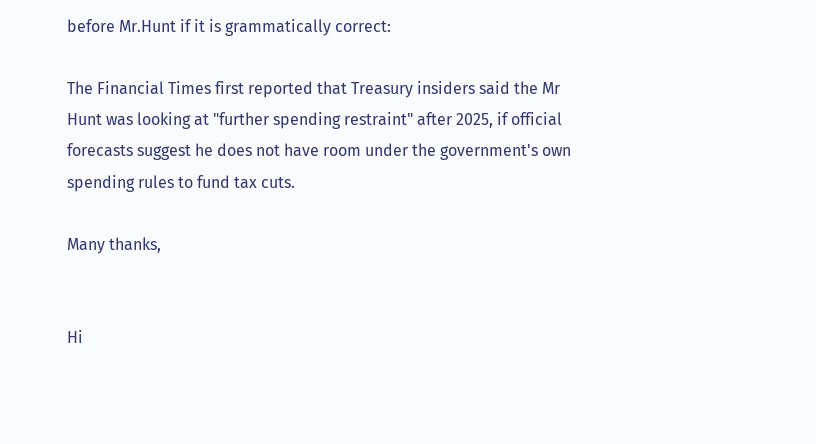before Mr.Hunt if it is grammatically correct:

The Financial Times first reported that Treasury insiders said the Mr Hunt was looking at "further spending restraint" after 2025, if official forecasts suggest he does not have room under the government's own spending rules to fund tax cuts.

Many thanks,


Hi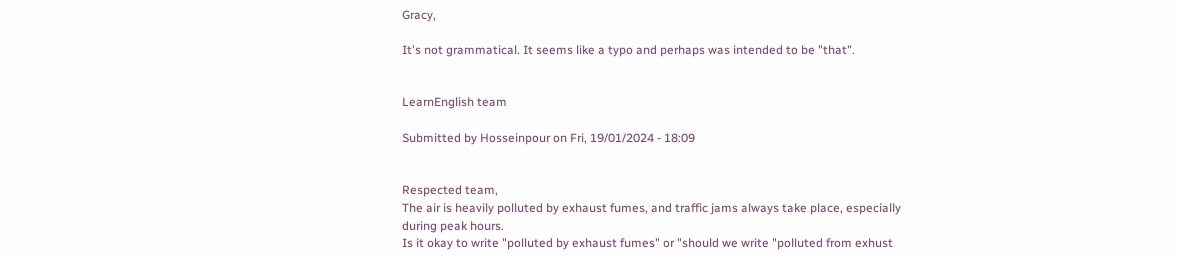Gracy,

It's not grammatical. It seems like a typo and perhaps was intended to be "that".


LearnEnglish team

Submitted by Hosseinpour on Fri, 19/01/2024 - 18:09


Respected team,
The air is heavily polluted by exhaust fumes, and traffic jams always take place, especially during peak hours.
Is it okay to write "polluted by exhaust fumes" or "should we write "polluted from exhust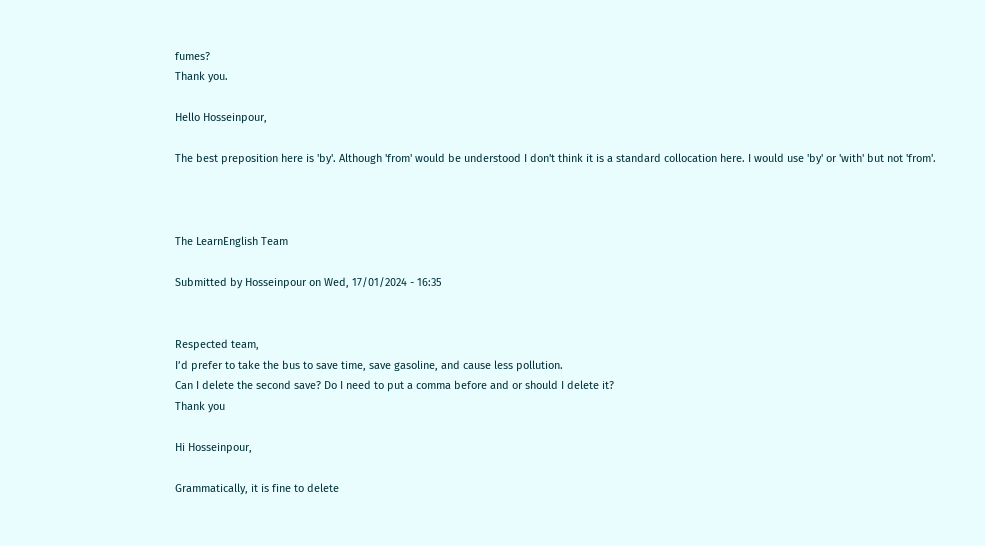fumes?
Thank you.

Hello Hosseinpour,

The best preposition here is 'by'. Although 'from' would be understood I don't think it is a standard collocation here. I would use 'by' or 'with' but not 'from'.



The LearnEnglish Team

Submitted by Hosseinpour on Wed, 17/01/2024 - 16:35


Respected team,
I’d prefer to take the bus to save time, save gasoline, and cause less pollution.
Can I delete the second save? Do I need to put a comma before and or should I delete it?
Thank you

Hi Hosseinpour,

Grammatically, it is fine to delete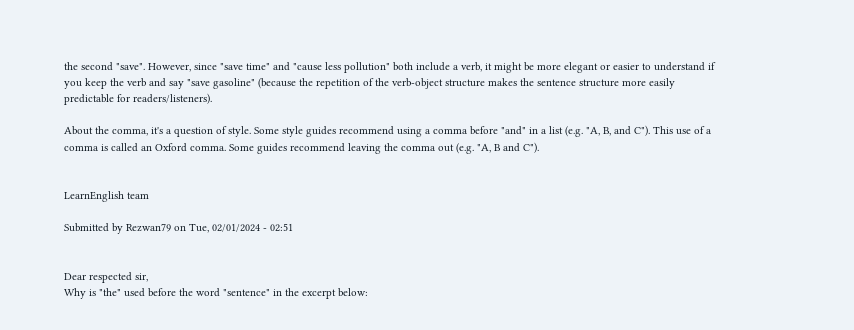the second "save". However, since "save time" and "cause less pollution" both include a verb, it might be more elegant or easier to understand if you keep the verb and say "save gasoline" (because the repetition of the verb-object structure makes the sentence structure more easily predictable for readers/listeners).

About the comma, it's a question of style. Some style guides recommend using a comma before "and" in a list (e.g. "A, B, and C"). This use of a comma is called an Oxford comma. Some guides recommend leaving the comma out (e.g. "A, B and C").


LearnEnglish team

Submitted by Rezwan79 on Tue, 02/01/2024 - 02:51


Dear respected sir,
Why is "the" used before the word "sentence" in the excerpt below: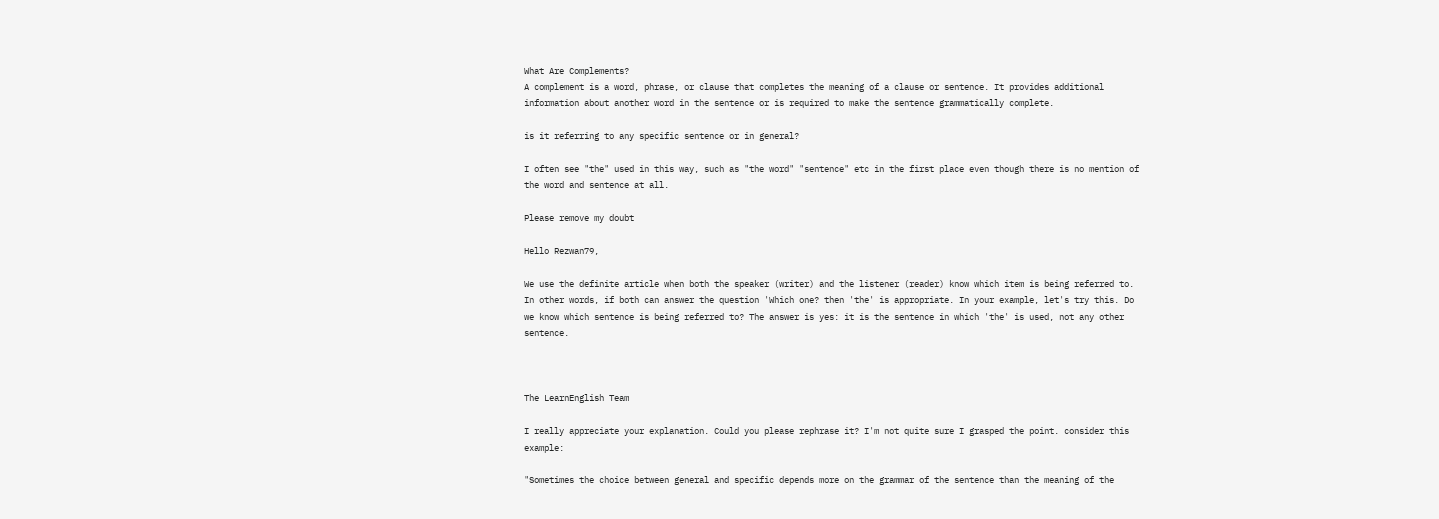What Are Complements?
A complement is a word, phrase, or clause that completes the meaning of a clause or sentence. It provides additional information about another word in the sentence or is required to make the sentence grammatically complete.

is it referring to any specific sentence or in general?

I often see "the" used in this way, such as "the word" "sentence" etc in the first place even though there is no mention of the word and sentence at all.

Please remove my doubt

Hello Rezwan79,

We use the definite article when both the speaker (writer) and the listener (reader) know which item is being referred to. In other words, if both can answer the question 'Which one? then 'the' is appropriate. In your example, let's try this. Do we know which sentence is being referred to? The answer is yes: it is the sentence in which 'the' is used, not any other sentence.



The LearnEnglish Team

I really appreciate your explanation. Could you please rephrase it? I'm not quite sure I grasped the point. consider this example:

"Sometimes the choice between general and specific depends more on the grammar of the sentence than the meaning of the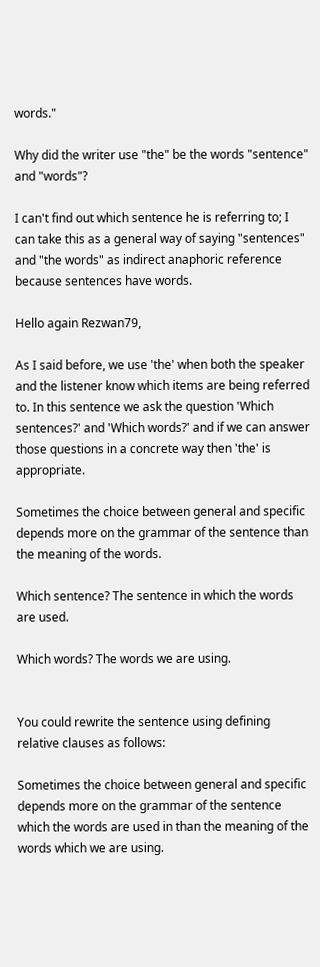words."

Why did the writer use "the" be the words "sentence" and "words"?

I can't find out which sentence he is referring to; I can take this as a general way of saying "sentences" and "the words" as indirect anaphoric reference because sentences have words.

Hello again Rezwan79,

As I said before, we use 'the' when both the speaker and the listener know which items are being referred to. In this sentence we ask the question 'Which sentences?' and 'Which words?' and if we can answer those questions in a concrete way then 'the' is appropriate.

Sometimes the choice between general and specific depends more on the grammar of the sentence than the meaning of the words.

Which sentence? The sentence in which the words are used.

Which words? The words we are using.


You could rewrite the sentence using defining relative clauses as follows:

Sometimes the choice between general and specific depends more on the grammar of the sentence which the words are used in than the meaning of the words which we are using.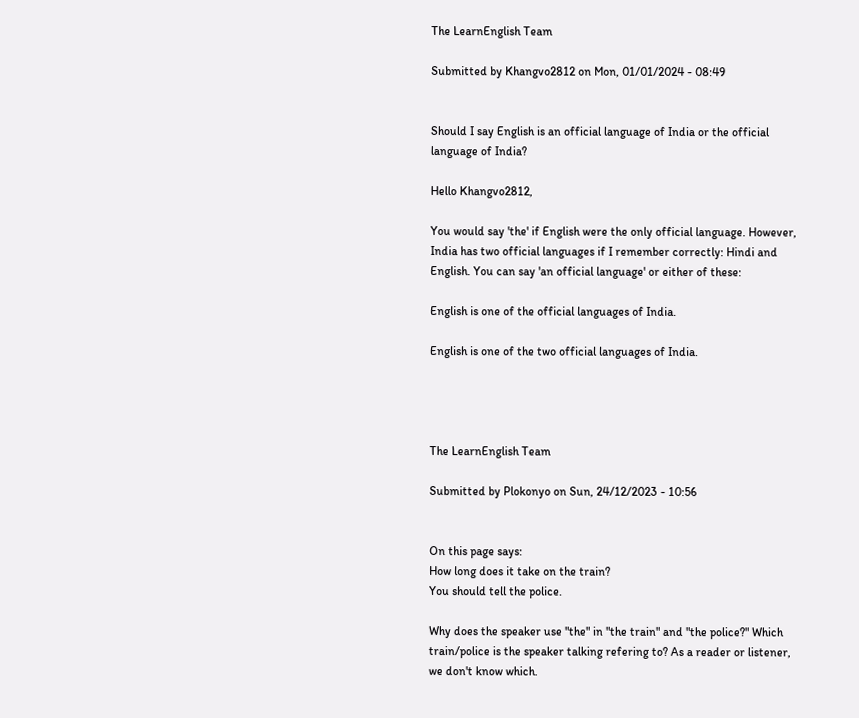The LearnEnglish Team

Submitted by Khangvo2812 on Mon, 01/01/2024 - 08:49


Should I say English is an official language of India or the official language of India?

Hello Khangvo2812,

You would say 'the' if English were the only official language. However, India has two official languages if I remember correctly: Hindi and English. You can say 'an official language' or either of these:

English is one of the official languages of India.

English is one of the two official languages of India.




The LearnEnglish Team

Submitted by Plokonyo on Sun, 24/12/2023 - 10:56


On this page says:
How long does it take on the train?
You should tell the police.

Why does the speaker use "the" in "the train" and "the police?" Which train/police is the speaker talking refering to? As a reader or listener, we don't know which.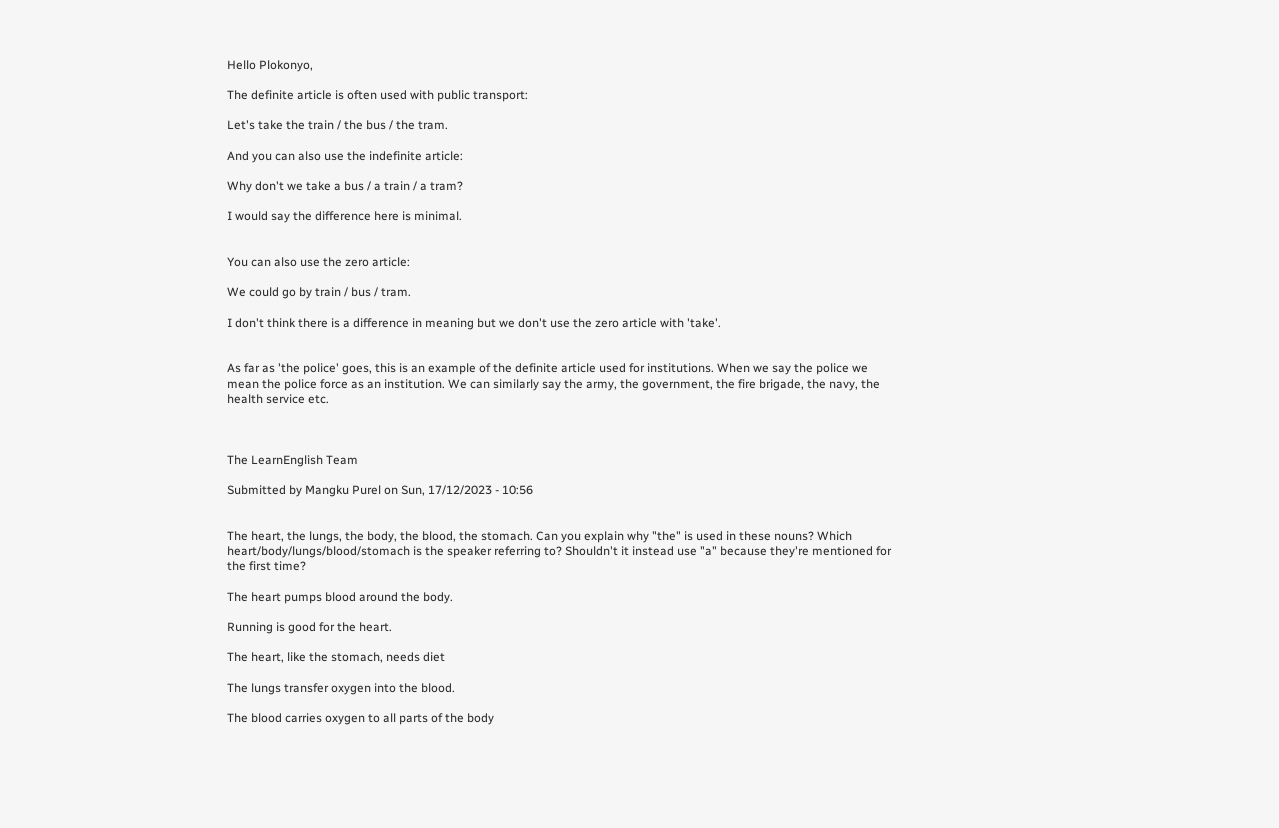Hello Plokonyo,

The definite article is often used with public transport:

Let's take the train / the bus / the tram.

And you can also use the indefinite article:

Why don't we take a bus / a train / a tram?

I would say the difference here is minimal.


You can also use the zero article:

We could go by train / bus / tram.

I don't think there is a difference in meaning but we don't use the zero article with 'take'.


As far as 'the police' goes, this is an example of the definite article used for institutions. When we say the police we mean the police force as an institution. We can similarly say the army, the government, the fire brigade, the navy, the health service etc.



The LearnEnglish Team

Submitted by Mangku Purel on Sun, 17/12/2023 - 10:56


The heart, the lungs, the body, the blood, the stomach. Can you explain why "the" is used in these nouns? Which heart/body/lungs/blood/stomach is the speaker referring to? Shouldn't it instead use "a" because they're mentioned for the first time?

The heart pumps blood around the body.

Running is good for the heart.

The heart, like the stomach, needs diet

The lungs transfer oxygen into the blood.

The blood carries oxygen to all parts of the body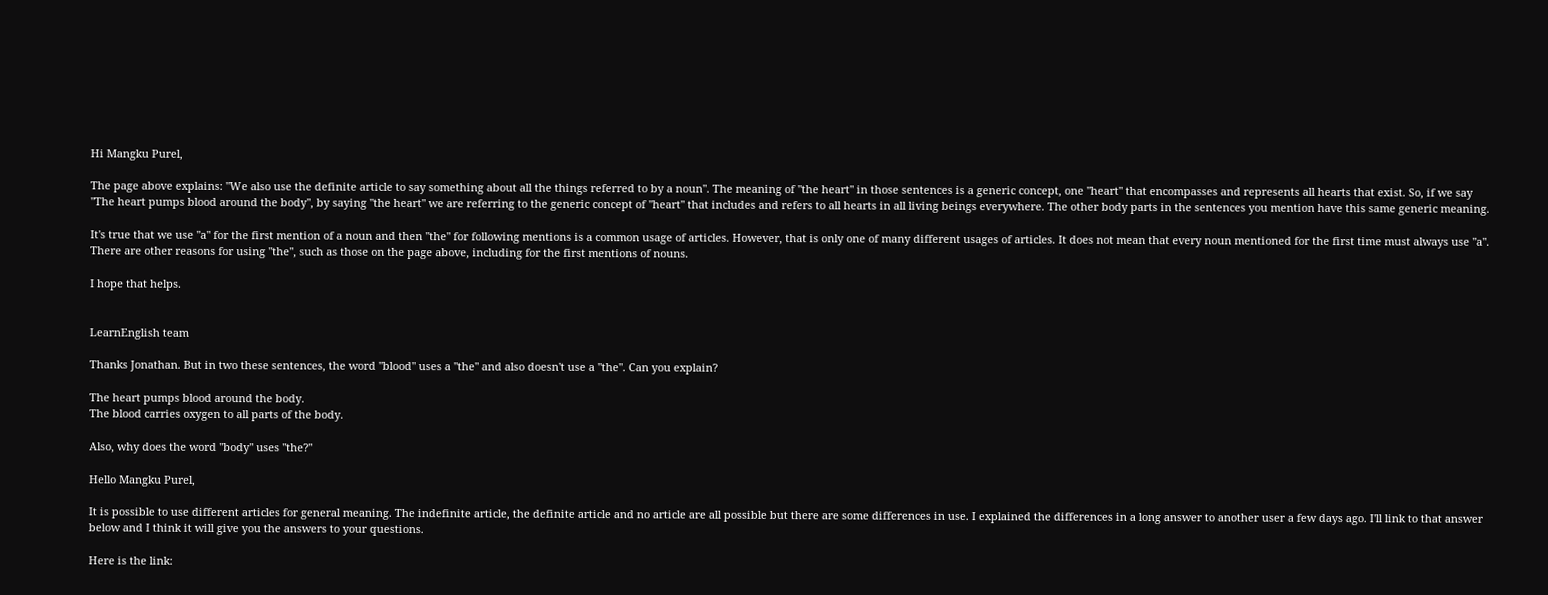Hi Mangku Purel,

The page above explains: "We also use the definite article to say something about all the things referred to by a noun". The meaning of "the heart" in those sentences is a generic concept, one "heart" that encompasses and represents all hearts that exist. So, if we say "The heart pumps blood around the body", by saying "the heart" we are referring to the generic concept of "heart" that includes and refers to all hearts in all living beings everywhere. The other body parts in the sentences you mention have this same generic meaning.

It's true that we use "a" for the first mention of a noun and then "the" for following mentions is a common usage of articles. However, that is only one of many different usages of articles. It does not mean that every noun mentioned for the first time must always use "a". There are other reasons for using "the", such as those on the page above, including for the first mentions of nouns.

I hope that helps.


LearnEnglish team

Thanks Jonathan. But in two these sentences, the word "blood" uses a "the" and also doesn't use a "the". Can you explain?

The heart pumps blood around the body.
The blood carries oxygen to all parts of the body.

Also, why does the word "body" uses "the?"

Hello Mangku Purel,

It is possible to use different articles for general meaning. The indefinite article, the definite article and no article are all possible but there are some differences in use. I explained the differences in a long answer to another user a few days ago. I'll link to that answer below and I think it will give you the answers to your questions.

Here is the link: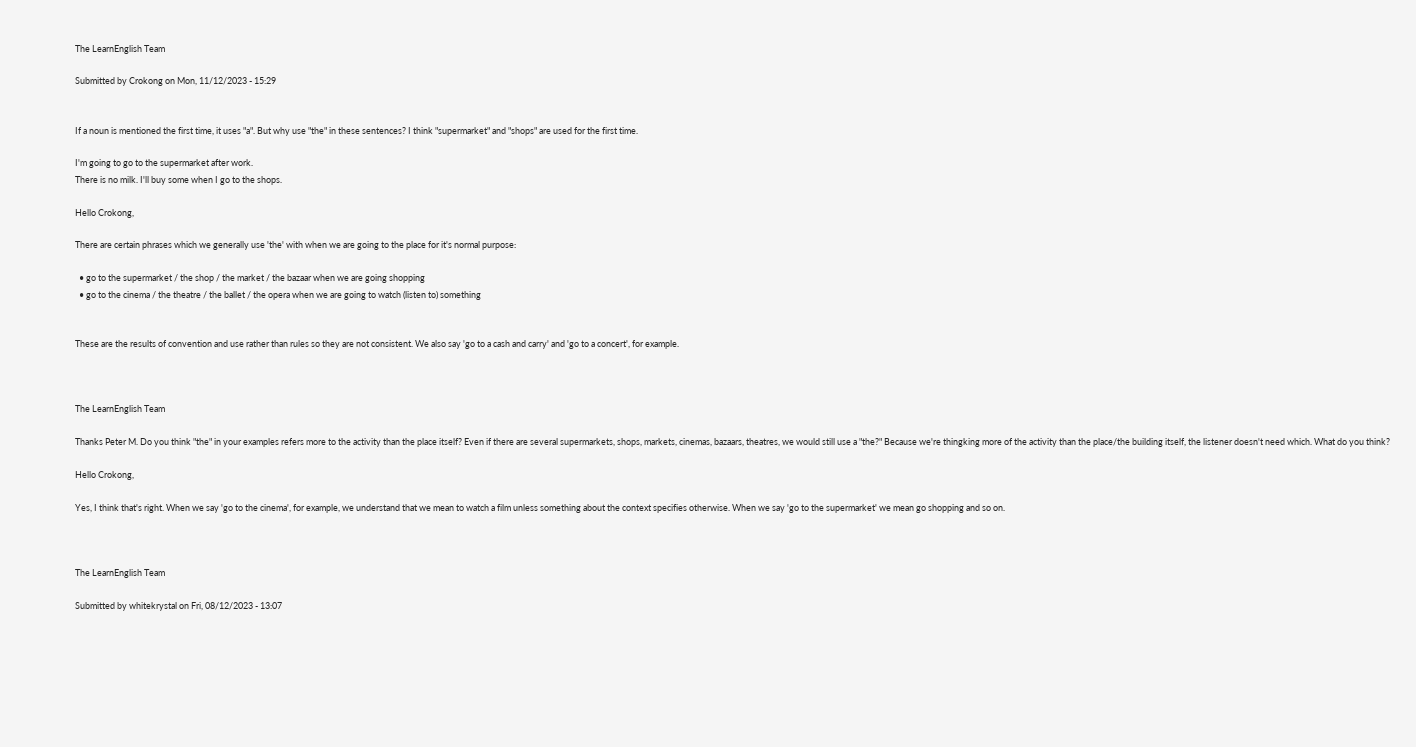The LearnEnglish Team

Submitted by Crokong on Mon, 11/12/2023 - 15:29


If a noun is mentioned the first time, it uses "a". But why use "the" in these sentences? I think "supermarket" and "shops" are used for the first time.

I'm going to go to the supermarket after work.
There is no milk. I'll buy some when I go to the shops.

Hello Crokong,

There are certain phrases which we generally use 'the' with when we are going to the place for it's normal purpose:

  • go to the supermarket / the shop / the market / the bazaar when we are going shopping
  • go to the cinema / the theatre / the ballet / the opera when we are going to watch (listen to) something


These are the results of convention and use rather than rules so they are not consistent. We also say 'go to a cash and carry' and 'go to a concert', for example.



The LearnEnglish Team

Thanks Peter M. Do you think "the" in your examples refers more to the activity than the place itself? Even if there are several supermarkets, shops, markets, cinemas, bazaars, theatres, we would still use a "the?" Because we're thingking more of the activity than the place/the building itself, the listener doesn't need which. What do you think?

Hello Crokong,

Yes, I think that's right. When we say 'go to the cinema', for example, we understand that we mean to watch a film unless something about the context specifies otherwise. When we say 'go to the supermarket' we mean go shopping and so on.



The LearnEnglish Team

Submitted by whitekrystal on Fri, 08/12/2023 - 13:07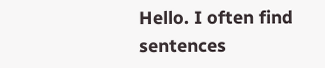Hello. I often find sentences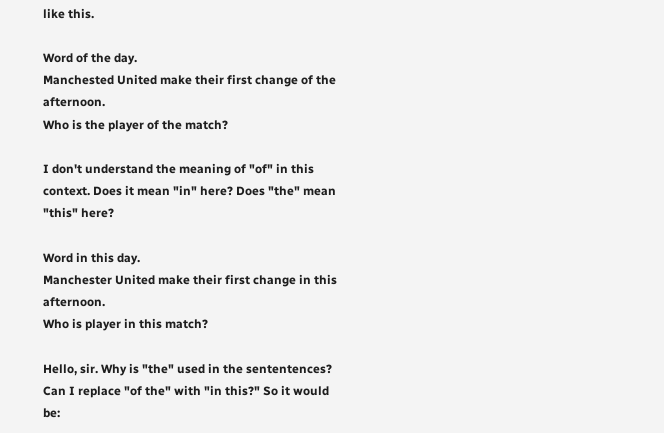like this.

Word of the day.
Manchested United make their first change of the afternoon.
Who is the player of the match?

I don't understand the meaning of "of" in this context. Does it mean "in" here? Does "the" mean "this" here?

Word in this day.
Manchester United make their first change in this afternoon.
Who is player in this match?

Hello, sir. Why is "the" used in the sententences? Can I replace "of the" with "in this?" So it would be: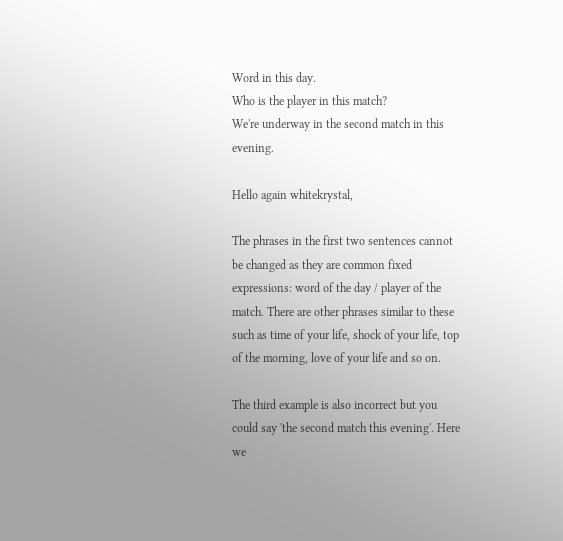Word in this day.
Who is the player in this match?
We're underway in the second match in this evening.

Hello again whitekrystal,

The phrases in the first two sentences cannot be changed as they are common fixed expressions: word of the day / player of the match. There are other phrases similar to these such as time of your life, shock of your life, top of the morning, love of your life and so on.

The third example is also incorrect but you could say 'the second match this evening'. Here we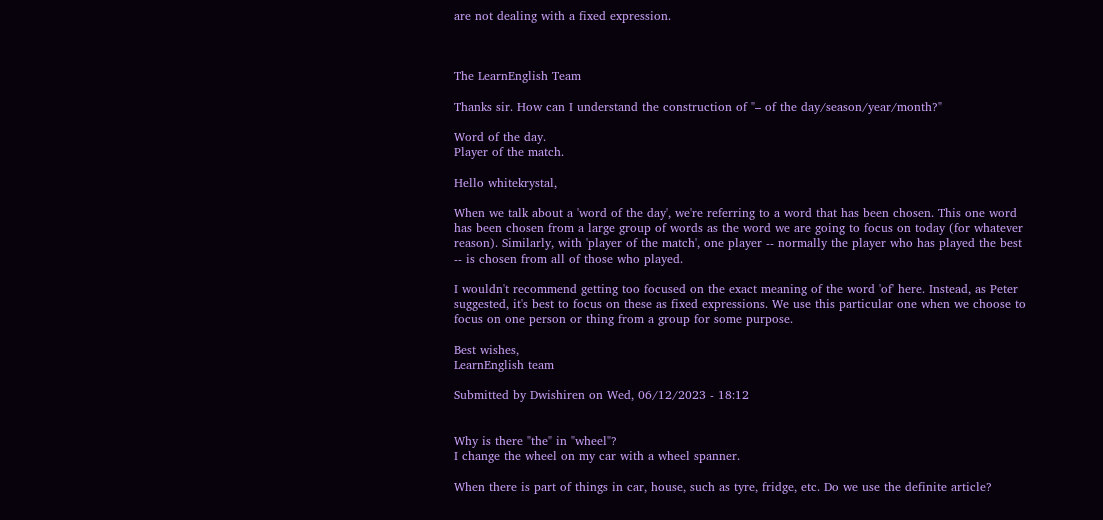are not dealing with a fixed expression.



The LearnEnglish Team

Thanks sir. How can I understand the construction of "– of the day/season/year/month?"

Word of the day.
Player of the match.

Hello whitekrystal,

When we talk about a 'word of the day', we're referring to a word that has been chosen. This one word has been chosen from a large group of words as the word we are going to focus on today (for whatever reason). Similarly, with 'player of the match', one player -- normally the player who has played the best -- is chosen from all of those who played.

I wouldn't recommend getting too focused on the exact meaning of the word 'of' here. Instead, as Peter suggested, it's best to focus on these as fixed expressions. We use this particular one when we choose to focus on one person or thing from a group for some purpose.

Best wishes,
LearnEnglish team

Submitted by Dwishiren on Wed, 06/12/2023 - 18:12


Why is there "the" in "wheel"?
I change the wheel on my car with a wheel spanner.

When there is part of things in car, house, such as tyre, fridge, etc. Do we use the definite article?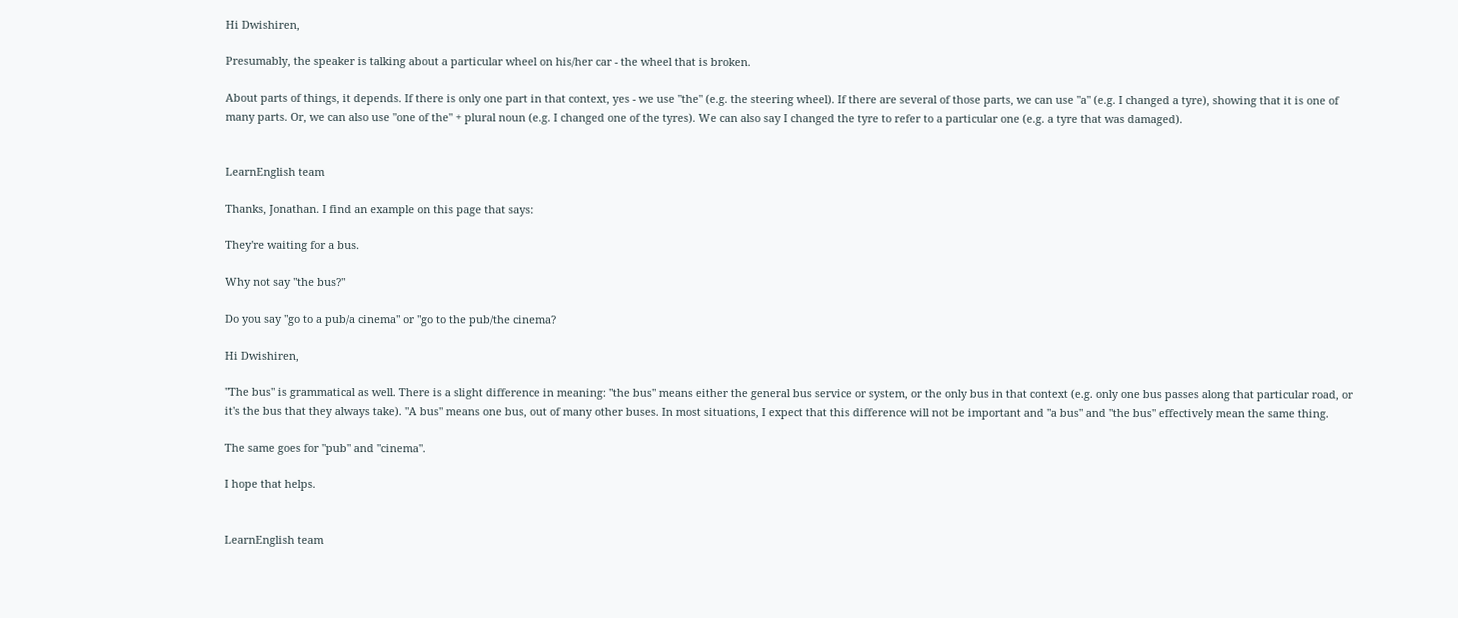Hi Dwishiren,

Presumably, the speaker is talking about a particular wheel on his/her car - the wheel that is broken.

About parts of things, it depends. If there is only one part in that context, yes - we use "the" (e.g. the steering wheel). If there are several of those parts, we can use "a" (e.g. I changed a tyre), showing that it is one of many parts. Or, we can also use "one of the" + plural noun (e.g. I changed one of the tyres). We can also say I changed the tyre to refer to a particular one (e.g. a tyre that was damaged).


LearnEnglish team

Thanks, Jonathan. I find an example on this page that says:

They're waiting for a bus.

Why not say "the bus?"

Do you say "go to a pub/a cinema" or "go to the pub/the cinema?

Hi Dwishiren,

"The bus" is grammatical as well. There is a slight difference in meaning: "the bus" means either the general bus service or system, or the only bus in that context (e.g. only one bus passes along that particular road, or it's the bus that they always take). "A bus" means one bus, out of many other buses. In most situations, I expect that this difference will not be important and "a bus" and "the bus" effectively mean the same thing.

The same goes for "pub" and "cinema".

I hope that helps.


LearnEnglish team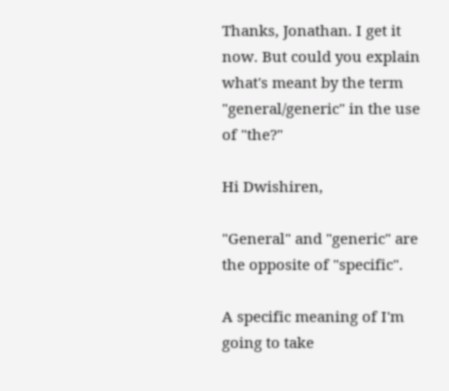Thanks, Jonathan. I get it now. But could you explain what's meant by the term "general/generic" in the use of "the?"

Hi Dwishiren,

"General" and "generic" are the opposite of "specific".

A specific meaning of I'm going to take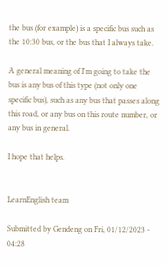the bus (for example) is a specific bus such as the 10:30 bus, or the bus that I always take.

A general meaning of I'm going to take the bus is any bus of this type (not only one specific bus), such as any bus that passes along this road, or any bus on this route number, or any bus in general.

I hope that helps.


LearnEnglish team

Submitted by Gendeng on Fri, 01/12/2023 - 04:28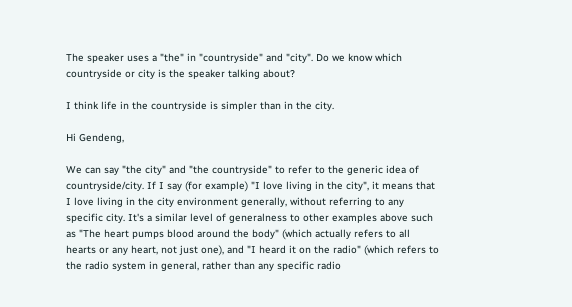The speaker uses a "the" in "countryside" and "city". Do we know which countryside or city is the speaker talking about?

I think life in the countryside is simpler than in the city.

Hi Gendeng,

We can say "the city" and "the countryside" to refer to the generic idea of countryside/city. If I say (for example) "I love living in the city", it means that I love living in the city environment generally, without referring to any specific city. It's a similar level of generalness to other examples above such as "The heart pumps blood around the body" (which actually refers to all hearts or any heart, not just one), and "I heard it on the radio" (which refers to the radio system in general, rather than any specific radio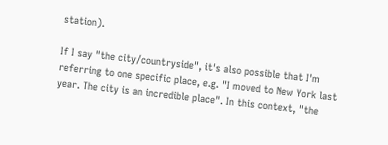station).

If I say "the city/countryside", it's also possible that I'm referring to one specific place, e.g. "I moved to New York last year. The city is an incredible place". In this context, "the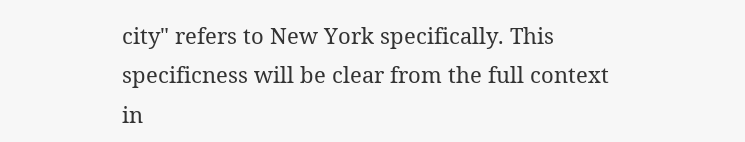city" refers to New York specifically. This specificness will be clear from the full context in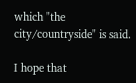which "the city/countryside" is said.

I hope that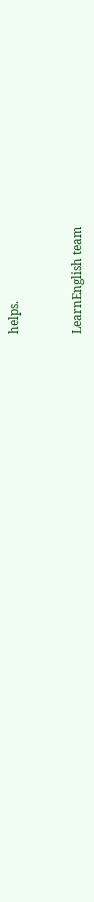helps.


LearnEnglish team